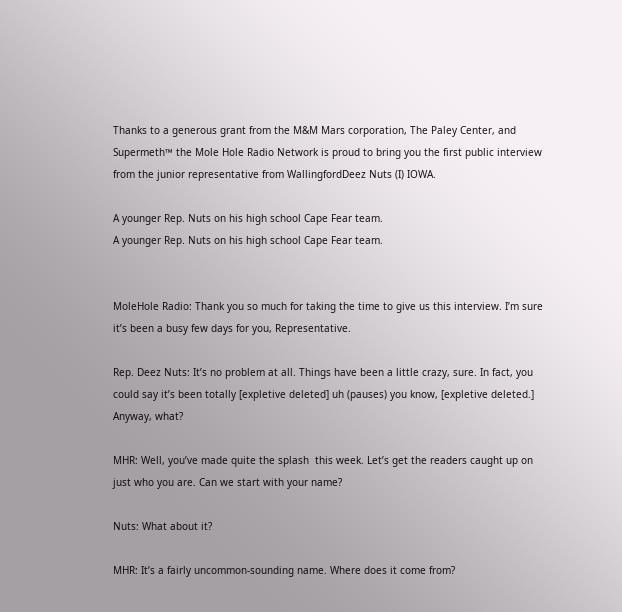Thanks to a generous grant from the M&M Mars corporation, The Paley Center, and Supermeth™ the Mole Hole Radio Network is proud to bring you the first public interview from the junior representative from WallingfordDeez Nuts (I) IOWA.

A younger Rep. Nuts on his high school Cape Fear team.
A younger Rep. Nuts on his high school Cape Fear team.


MoleHole Radio: Thank you so much for taking the time to give us this interview. I’m sure it’s been a busy few days for you, Representative.

Rep. Deez Nuts: It’s no problem at all. Things have been a little crazy, sure. In fact, you could say it’s been totally [expletive deleted] uh (pauses) you know, [expletive deleted.] Anyway, what?

MHR: Well, you’ve made quite the splash  this week. Let’s get the readers caught up on just who you are. Can we start with your name?

Nuts: What about it?

MHR: It’s a fairly uncommon-sounding name. Where does it come from?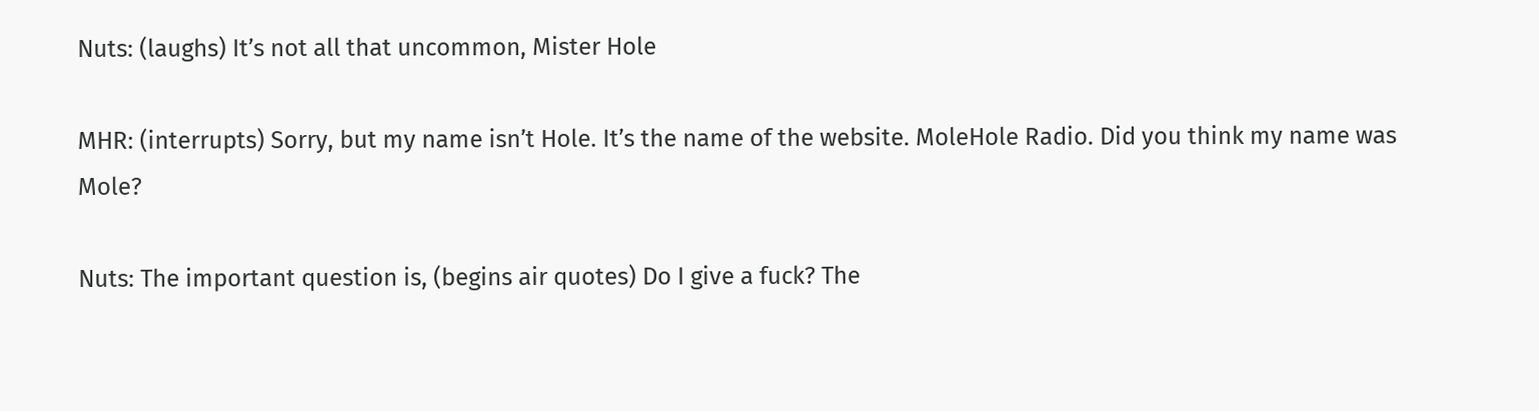Nuts: (laughs) It’s not all that uncommon, Mister Hole

MHR: (interrupts) Sorry, but my name isn’t Hole. It’s the name of the website. MoleHole Radio. Did you think my name was Mole?

Nuts: The important question is, (begins air quotes) Do I give a fuck? The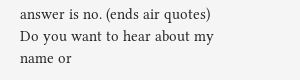answer is no. (ends air quotes) Do you want to hear about my name or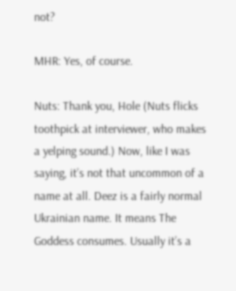not?

MHR: Yes, of course.

Nuts: Thank you, Hole (Nuts flicks toothpick at interviewer, who makes a yelping sound.) Now, like I was saying, it’s not that uncommon of a name at all. Deez is a fairly normal Ukrainian name. It means The Goddess consumes. Usually it’s a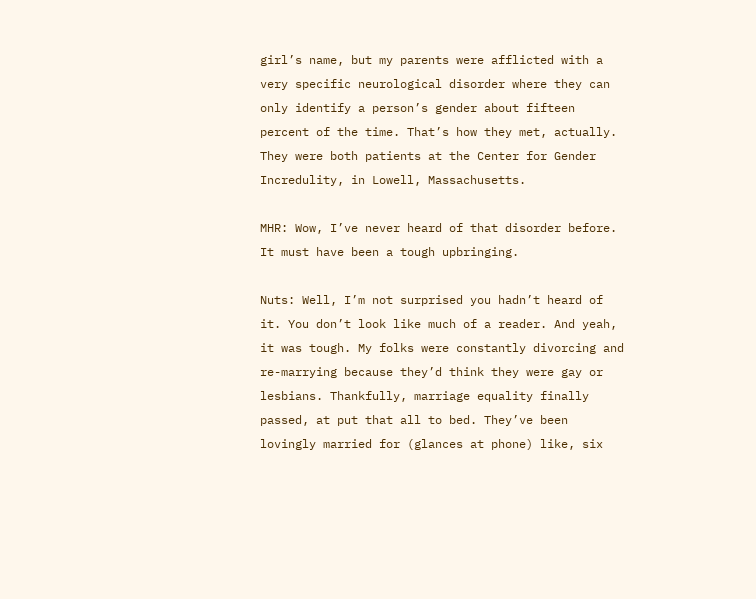girl’s name, but my parents were afflicted with a very specific neurological disorder where they can only identify a person’s gender about fifteen percent of the time. That’s how they met, actually. They were both patients at the Center for Gender Incredulity, in Lowell, Massachusetts.

MHR: Wow, I’ve never heard of that disorder before. It must have been a tough upbringing.

Nuts: Well, I’m not surprised you hadn’t heard of it. You don’t look like much of a reader. And yeah, it was tough. My folks were constantly divorcing and re-marrying because they’d think they were gay or lesbians. Thankfully, marriage equality finally passed, at put that all to bed. They’ve been lovingly married for (glances at phone) like, six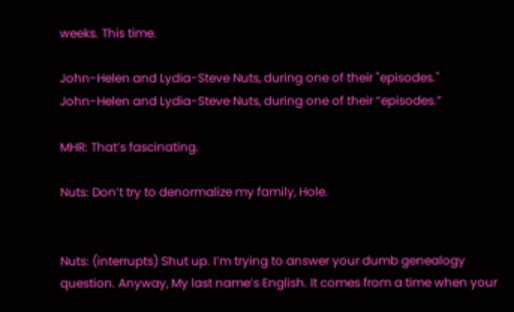weeks. This time.

John-Helen and Lydia-Steve Nuts, during one of their "episodes."
John-Helen and Lydia-Steve Nuts, during one of their “episodes.”

MHR: That’s fascinating.

Nuts: Don’t try to denormalize my family, Hole.


Nuts: (interrupts) Shut up. I’m trying to answer your dumb genealogy question. Anyway, My last name’s English. It comes from a time when your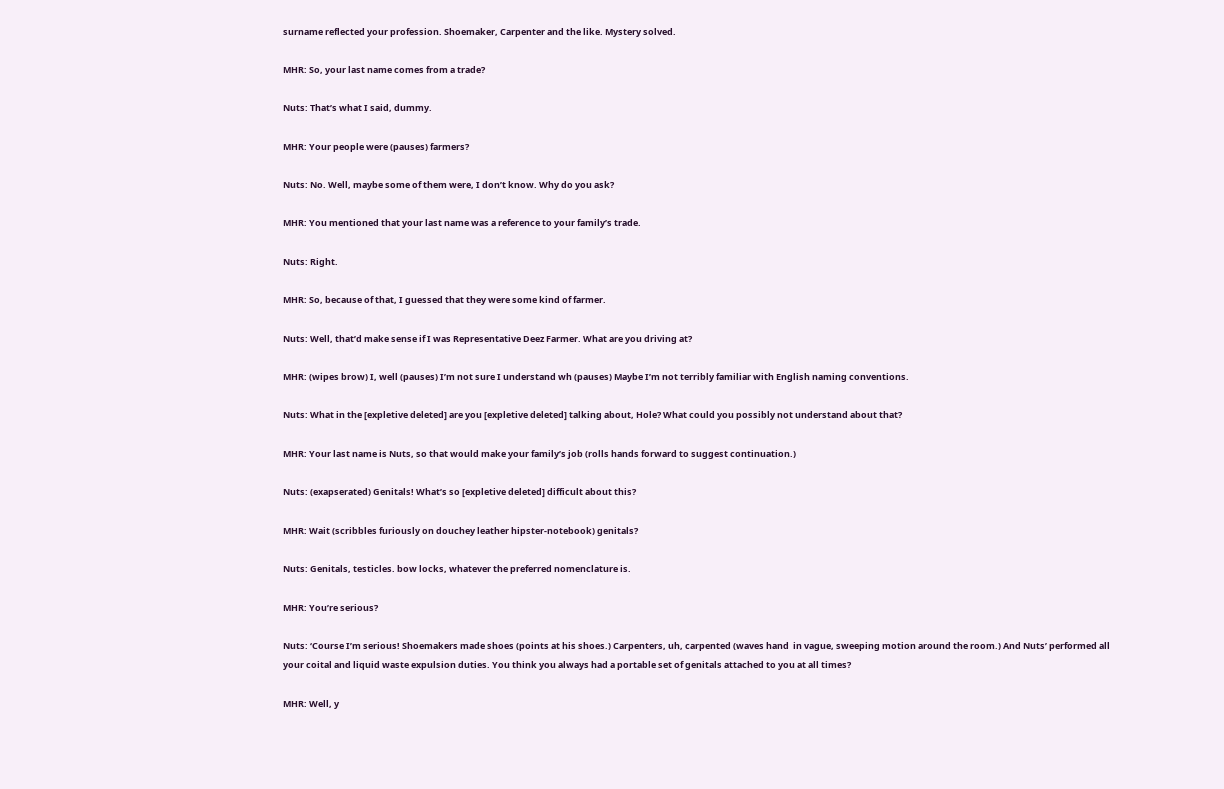surname reflected your profession. Shoemaker, Carpenter and the like. Mystery solved.

MHR: So, your last name comes from a trade?

Nuts: That’s what I said, dummy.

MHR: Your people were (pauses) farmers?

Nuts: No. Well, maybe some of them were, I don’t know. Why do you ask?

MHR: You mentioned that your last name was a reference to your family’s trade.

Nuts: Right.

MHR: So, because of that, I guessed that they were some kind of farmer.

Nuts: Well, that’d make sense if I was Representative Deez Farmer. What are you driving at?

MHR: (wipes brow) I, well (pauses) I’m not sure I understand wh (pauses) Maybe I’m not terribly familiar with English naming conventions.

Nuts: What in the [expletive deleted] are you [expletive deleted] talking about, Hole? What could you possibly not understand about that?

MHR: Your last name is Nuts, so that would make your family’s job (rolls hands forward to suggest continuation.)

Nuts: (exapserated) Genitals! What’s so [expletive deleted] difficult about this?

MHR: Wait (scribbles furiously on douchey leather hipster-notebook) genitals?

Nuts: Genitals, testicles. bow locks, whatever the preferred nomenclature is.

MHR: You’re serious?

Nuts: ‘Course I’m serious! Shoemakers made shoes (points at his shoes.) Carpenters, uh, carpented (waves hand  in vague, sweeping motion around the room.) And Nuts’ performed all your coital and liquid waste expulsion duties. You think you always had a portable set of genitals attached to you at all times?

MHR: Well, y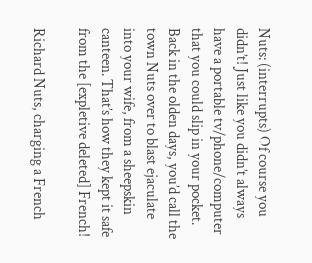Nuts: (interrupts) Of course you didn’t! Just like you didn’t always have a portable tv/phone/computer that you could slip in your pocket. Back in the olden days, you’d call the town Nuts over to blast ejaculate into your wife, from a sheepskin canteen. That’s how they kept it safe from the [expletive deleted] French!

Richard Nuts, charging a French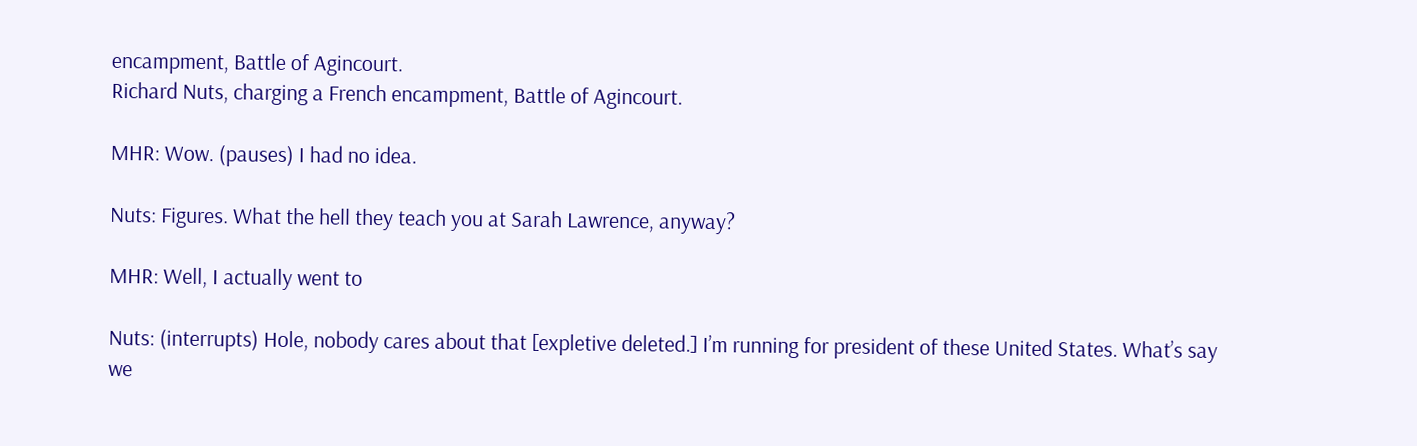encampment, Battle of Agincourt.
Richard Nuts, charging a French encampment, Battle of Agincourt.

MHR: Wow. (pauses) I had no idea.

Nuts: Figures. What the hell they teach you at Sarah Lawrence, anyway?

MHR: Well, I actually went to

Nuts: (interrupts) Hole, nobody cares about that [expletive deleted.] I’m running for president of these United States. What’s say we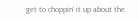get to choppin’ it up about the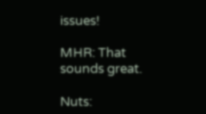issues!

MHR: That sounds great.

Nuts: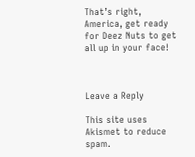That’s right, America, get ready for Deez Nuts to get all up in your face!



Leave a Reply

This site uses Akismet to reduce spam.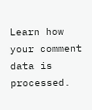Learn how your comment data is processed.